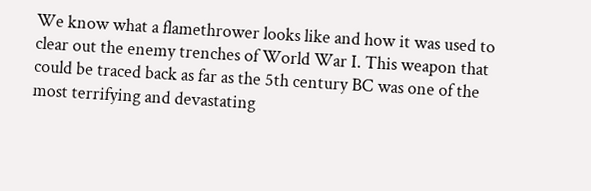We know what a flamethrower looks like and how it was used to clear out the enemy trenches of World War I. This weapon that could be traced back as far as the 5th century BC was one of the most terrifying and devastating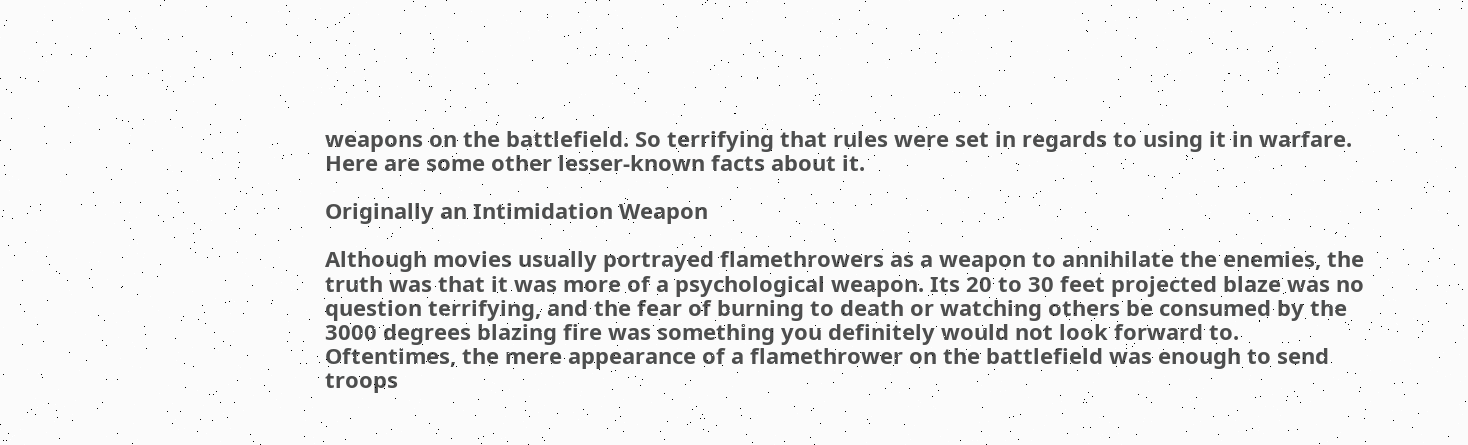weapons on the battlefield. So terrifying that rules were set in regards to using it in warfare. Here are some other lesser-known facts about it.

Originally an Intimidation Weapon

Although movies usually portrayed flamethrowers as a weapon to annihilate the enemies, the truth was that it was more of a psychological weapon. Its 20 to 30 feet projected blaze was no question terrifying, and the fear of burning to death or watching others be consumed by the 3000 degrees blazing fire was something you definitely would not look forward to.  Oftentimes, the mere appearance of a flamethrower on the battlefield was enough to send troops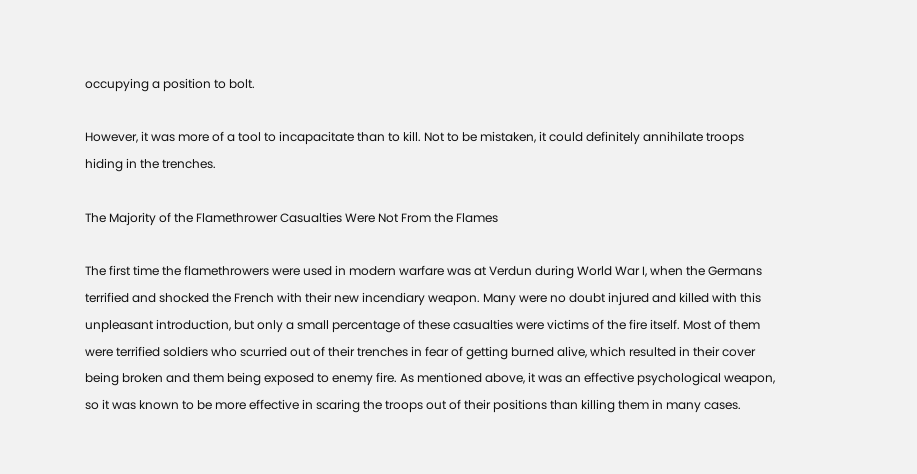occupying a position to bolt.

However, it was more of a tool to incapacitate than to kill. Not to be mistaken, it could definitely annihilate troops hiding in the trenches.

The Majority of the Flamethrower Casualties Were Not From the Flames

The first time the flamethrowers were used in modern warfare was at Verdun during World War I, when the Germans terrified and shocked the French with their new incendiary weapon. Many were no doubt injured and killed with this unpleasant introduction, but only a small percentage of these casualties were victims of the fire itself. Most of them were terrified soldiers who scurried out of their trenches in fear of getting burned alive, which resulted in their cover being broken and them being exposed to enemy fire. As mentioned above, it was an effective psychological weapon, so it was known to be more effective in scaring the troops out of their positions than killing them in many cases.